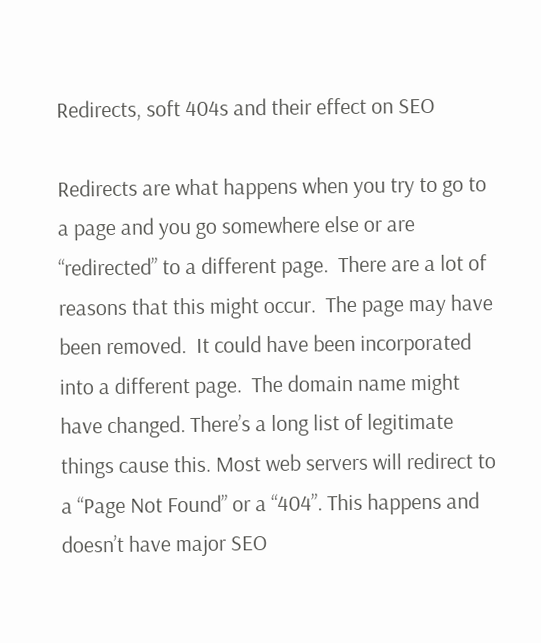Redirects, soft 404s and their effect on SEO

Redirects are what happens when you try to go to a page and you go somewhere else or are “redirected” to a different page.  There are a lot of reasons that this might occur.  The page may have been removed.  It could have been incorporated into a different page.  The domain name might have changed. There’s a long list of legitimate things cause this. Most web servers will redirect to a “Page Not Found” or a “404”. This happens and doesn’t have major SEO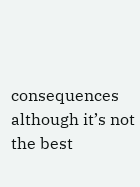consequences although it’s not the best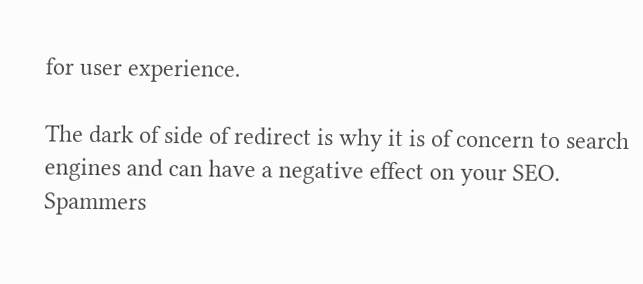for user experience.

The dark of side of redirect is why it is of concern to search engines and can have a negative effect on your SEO. Spammers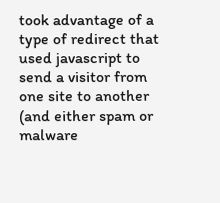took advantage of a type of redirect that used javascript to send a visitor from one site to another (and either spam or malware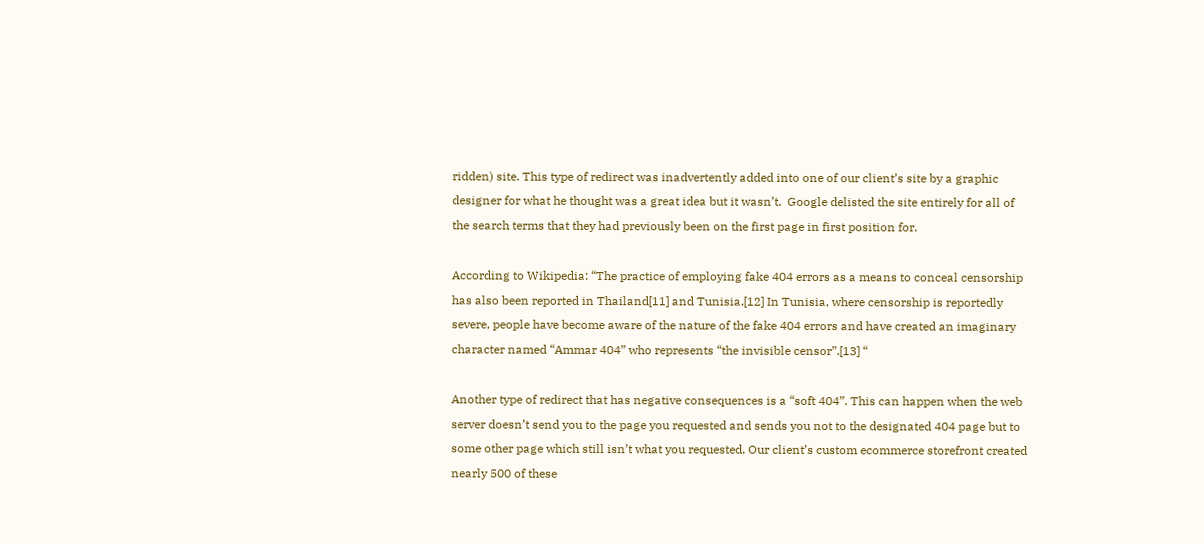ridden) site. This type of redirect was inadvertently added into one of our client’s site by a graphic designer for what he thought was a great idea but it wasn’t.  Google delisted the site entirely for all of the search terms that they had previously been on the first page in first position for.

According to Wikipedia: “The practice of employing fake 404 errors as a means to conceal censorship has also been reported in Thailand[11] and Tunisia.[12] In Tunisia, where censorship is reportedly severe, people have become aware of the nature of the fake 404 errors and have created an imaginary character named “Ammar 404” who represents “the invisible censor”.[13] “

Another type of redirect that has negative consequences is a “soft 404”. This can happen when the web server doesn’t send you to the page you requested and sends you not to the designated 404 page but to some other page which still isn’t what you requested. Our client’s custom ecommerce storefront created nearly 500 of these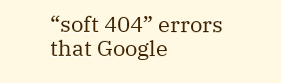“soft 404” errors that Google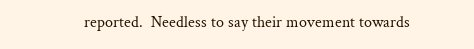reported.  Needless to say their movement towards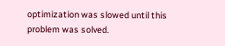optimization was slowed until this problem was solved.